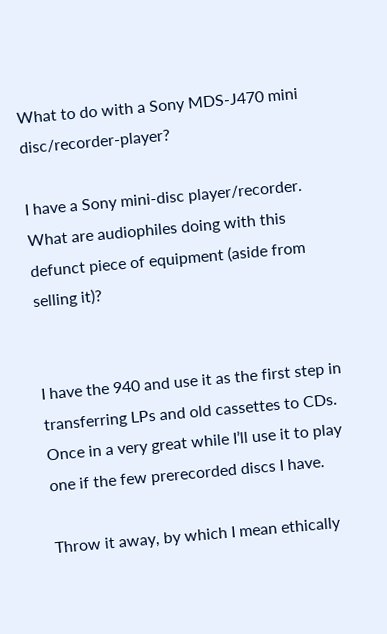What to do with a Sony MDS-J470 mini disc/recorder-player?

I have a Sony mini-disc player/recorder. What are audiophiles doing with this defunct piece of equipment (aside from selling it)?


I have the 940 and use it as the first step in transferring LPs and old cassettes to CDs. Once in a very great while I’ll use it to play one if the few prerecorded discs I have.

Throw it away, by which I mean ethically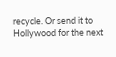recycle. Or send it to Hollywood for the next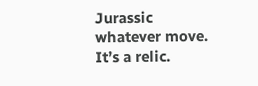Jurassic whatever move. It’s a relic.